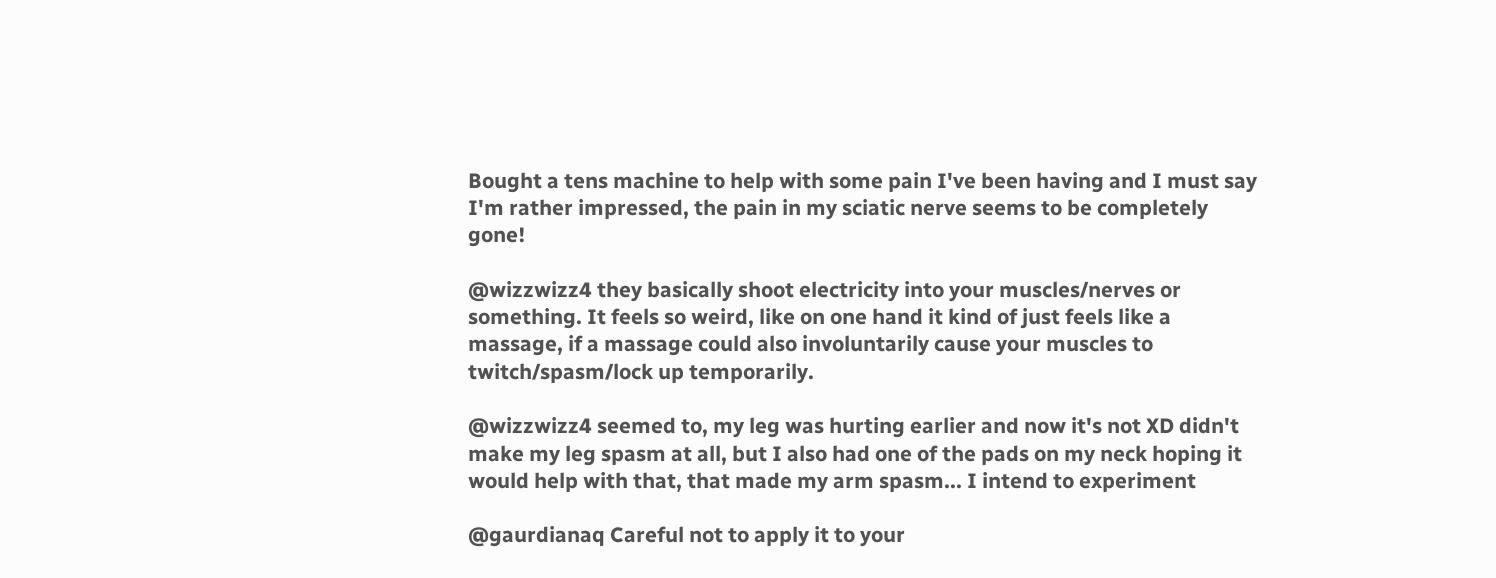Bought a tens machine to help with some pain I've been having and I must say I'm rather impressed, the pain in my sciatic nerve seems to be completely gone!

@wizzwizz4 they basically shoot electricity into your muscles/nerves or something. It feels so weird, like on one hand it kind of just feels like a massage, if a massage could also involuntarily cause your muscles to twitch/spasm/lock up temporarily.

@wizzwizz4 seemed to, my leg was hurting earlier and now it's not XD didn't make my leg spasm at all, but I also had one of the pads on my neck hoping it would help with that, that made my arm spasm... I intend to experiment

@gaurdianaq Careful not to apply it to your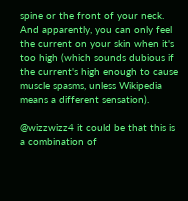spine or the front of your neck. And apparently, you can only feel the current on your skin when it's too high (which sounds dubious if the current's high enough to cause muscle spasms, unless Wikipedia means a different sensation).

@wizzwizz4 it could be that this is a combination of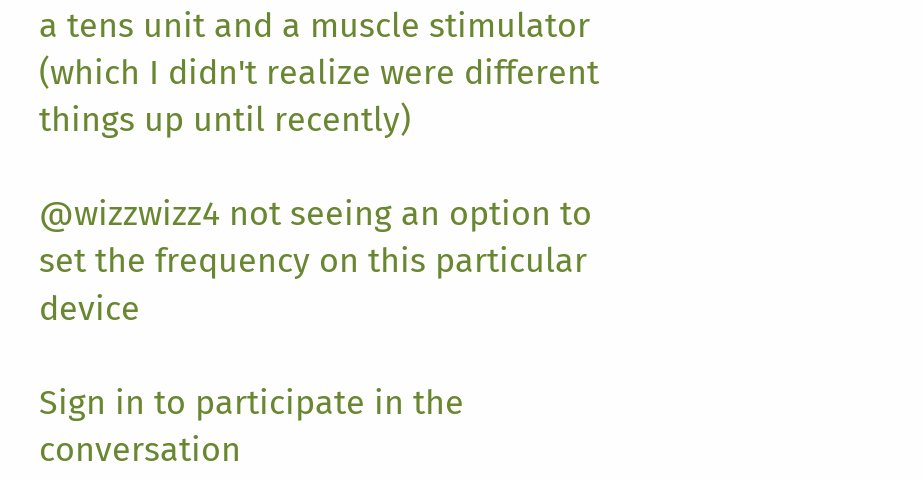a tens unit and a muscle stimulator (which I didn't realize were different things up until recently)

@wizzwizz4 not seeing an option to set the frequency on this particular device

Sign in to participate in the conversation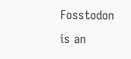Fosstodon is an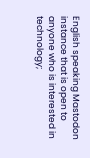English speaking Mastodon instance that is open to anyone who is interested in technology;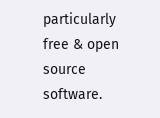particularly free & open source software.